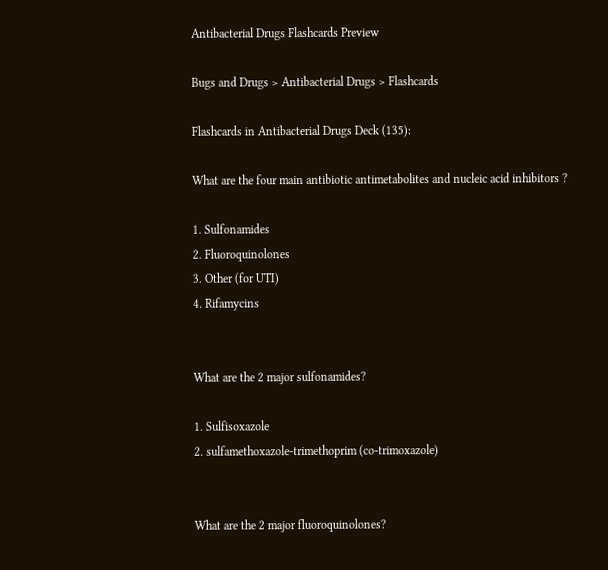Antibacterial Drugs Flashcards Preview

Bugs and Drugs > Antibacterial Drugs > Flashcards

Flashcards in Antibacterial Drugs Deck (135):

What are the four main antibiotic antimetabolites and nucleic acid inhibitors ?

1. Sulfonamides
2. Fluoroquinolones
3. Other (for UTI)
4. Rifamycins


What are the 2 major sulfonamides?

1. Sulfisoxazole
2. sulfamethoxazole-trimethoprim (co-trimoxazole)


What are the 2 major fluoroquinolones?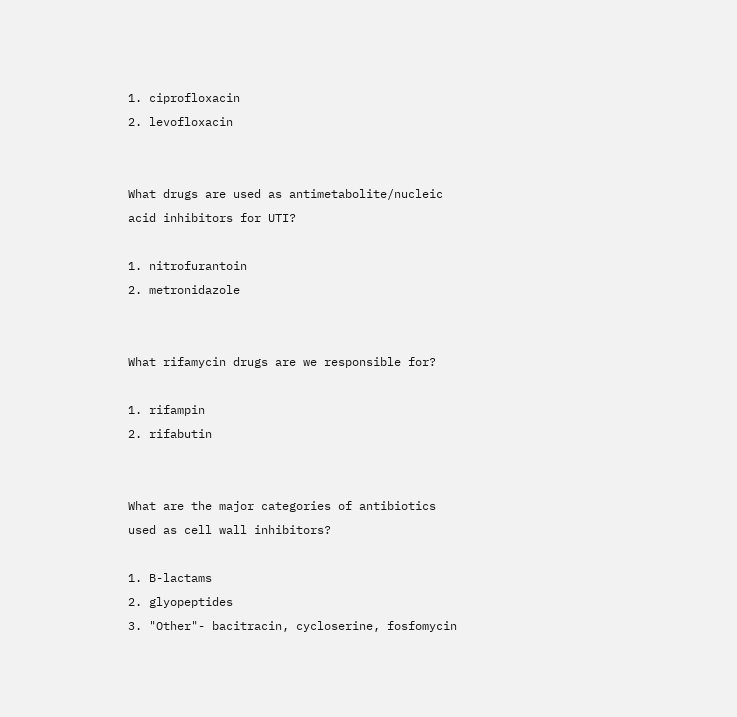1. ciprofloxacin
2. levofloxacin


What drugs are used as antimetabolite/nucleic acid inhibitors for UTI?

1. nitrofurantoin
2. metronidazole


What rifamycin drugs are we responsible for?

1. rifampin
2. rifabutin


What are the major categories of antibiotics used as cell wall inhibitors?

1. B-lactams
2. glyopeptides
3. "Other"- bacitracin, cycloserine, fosfomycin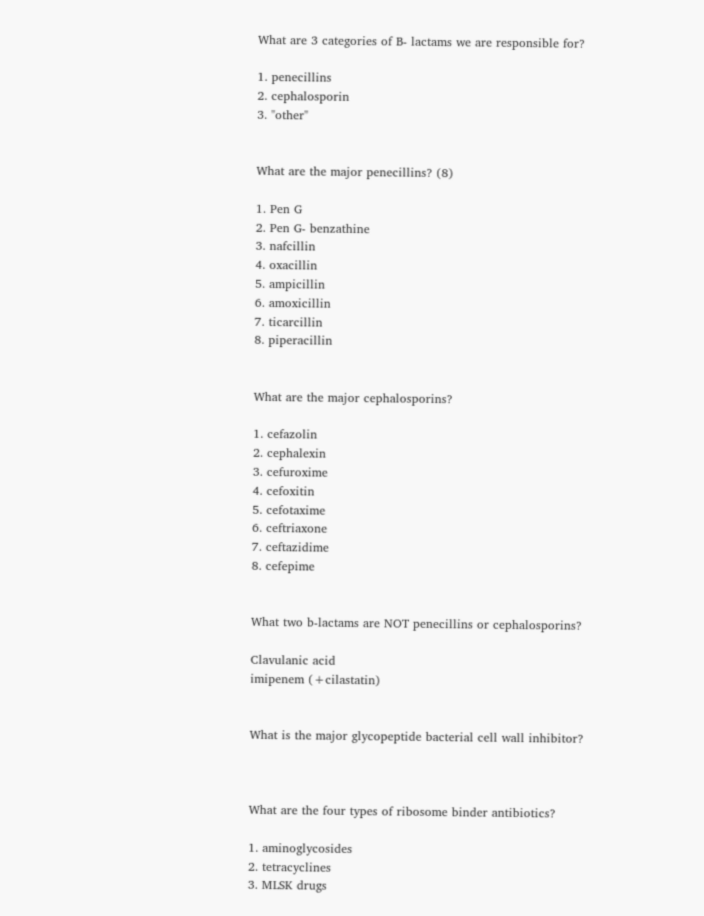What are 3 categories of B- lactams we are responsible for?

1. penecillins
2. cephalosporin
3. "other"


What are the major penecillins? (8)

1. Pen G
2. Pen G- benzathine
3. nafcillin
4. oxacillin
5. ampicillin
6. amoxicillin
7. ticarcillin
8. piperacillin


What are the major cephalosporins?

1. cefazolin
2. cephalexin
3. cefuroxime
4. cefoxitin
5. cefotaxime
6. ceftriaxone
7. ceftazidime
8. cefepime


What two b-lactams are NOT penecillins or cephalosporins?

Clavulanic acid
imipenem (+cilastatin)


What is the major glycopeptide bacterial cell wall inhibitor?



What are the four types of ribosome binder antibiotics?

1. aminoglycosides
2. tetracyclines
3. MLSK drugs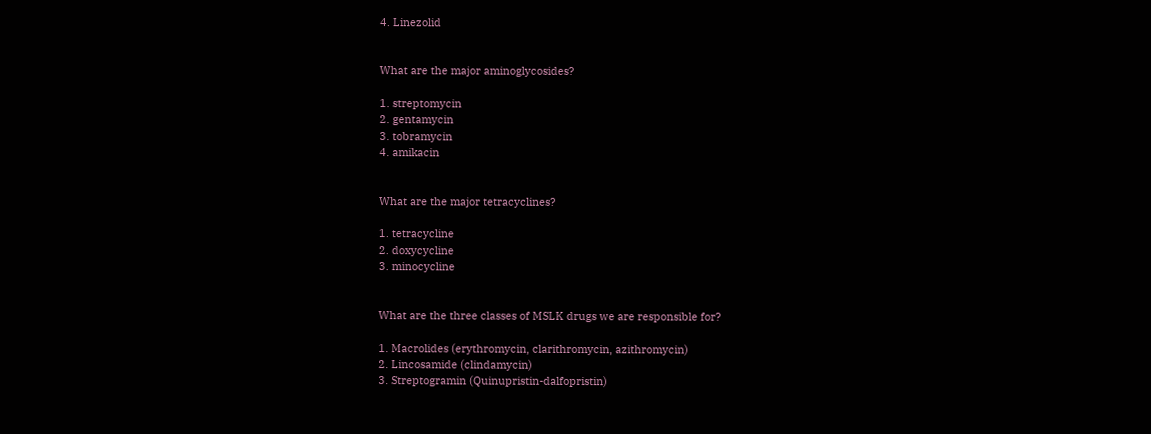4. Linezolid


What are the major aminoglycosides?

1. streptomycin
2. gentamycin
3. tobramycin
4. amikacin


What are the major tetracyclines?

1. tetracycline
2. doxycycline
3. minocycline


What are the three classes of MSLK drugs we are responsible for?

1. Macrolides (erythromycin, clarithromycin, azithromycin)
2. Lincosamide (clindamycin)
3. Streptogramin (Quinupristin-dalfopristin)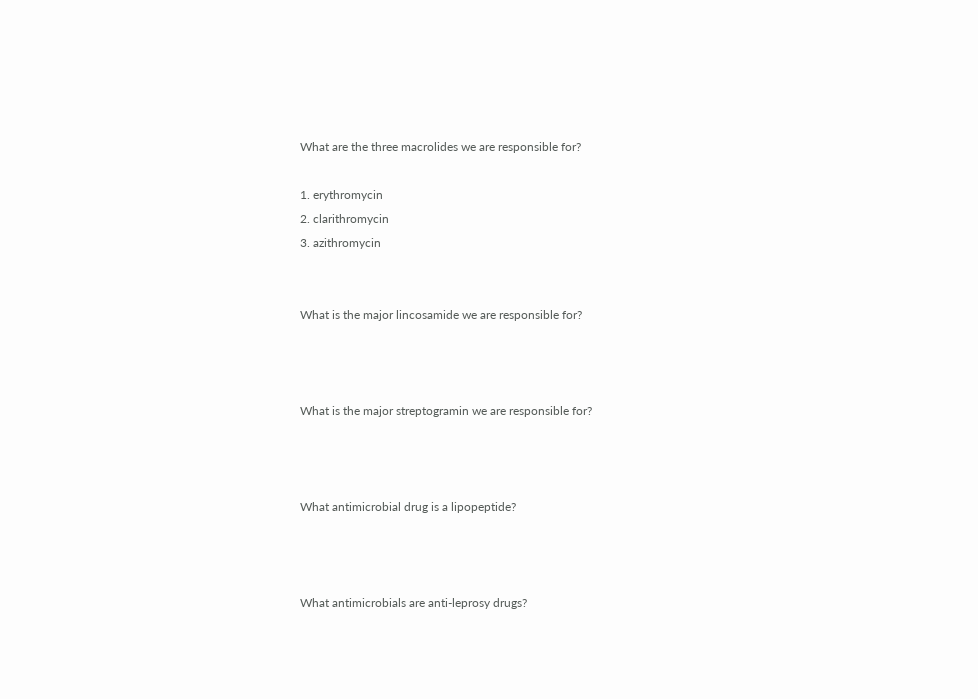What are the three macrolides we are responsible for?

1. erythromycin
2. clarithromycin
3. azithromycin


What is the major lincosamide we are responsible for?



What is the major streptogramin we are responsible for?



What antimicrobial drug is a lipopeptide?



What antimicrobials are anti-leprosy drugs?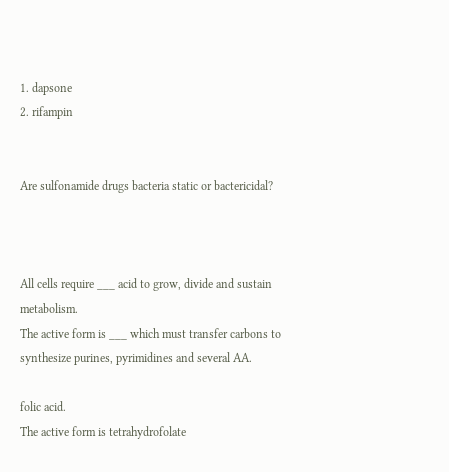1. dapsone
2. rifampin


Are sulfonamide drugs bacteria static or bactericidal?



All cells require ___ acid to grow, divide and sustain metabolism.
The active form is ___ which must transfer carbons to synthesize purines, pyrimidines and several AA.

folic acid.
The active form is tetrahydrofolate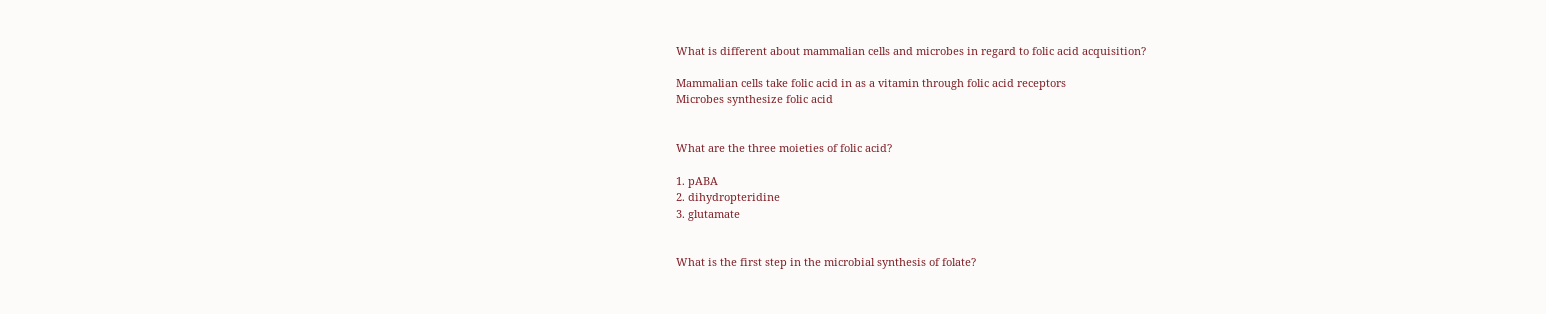What is different about mammalian cells and microbes in regard to folic acid acquisition?

Mammalian cells take folic acid in as a vitamin through folic acid receptors
Microbes synthesize folic acid


What are the three moieties of folic acid?

1. pABA
2. dihydropteridine
3. glutamate


What is the first step in the microbial synthesis of folate?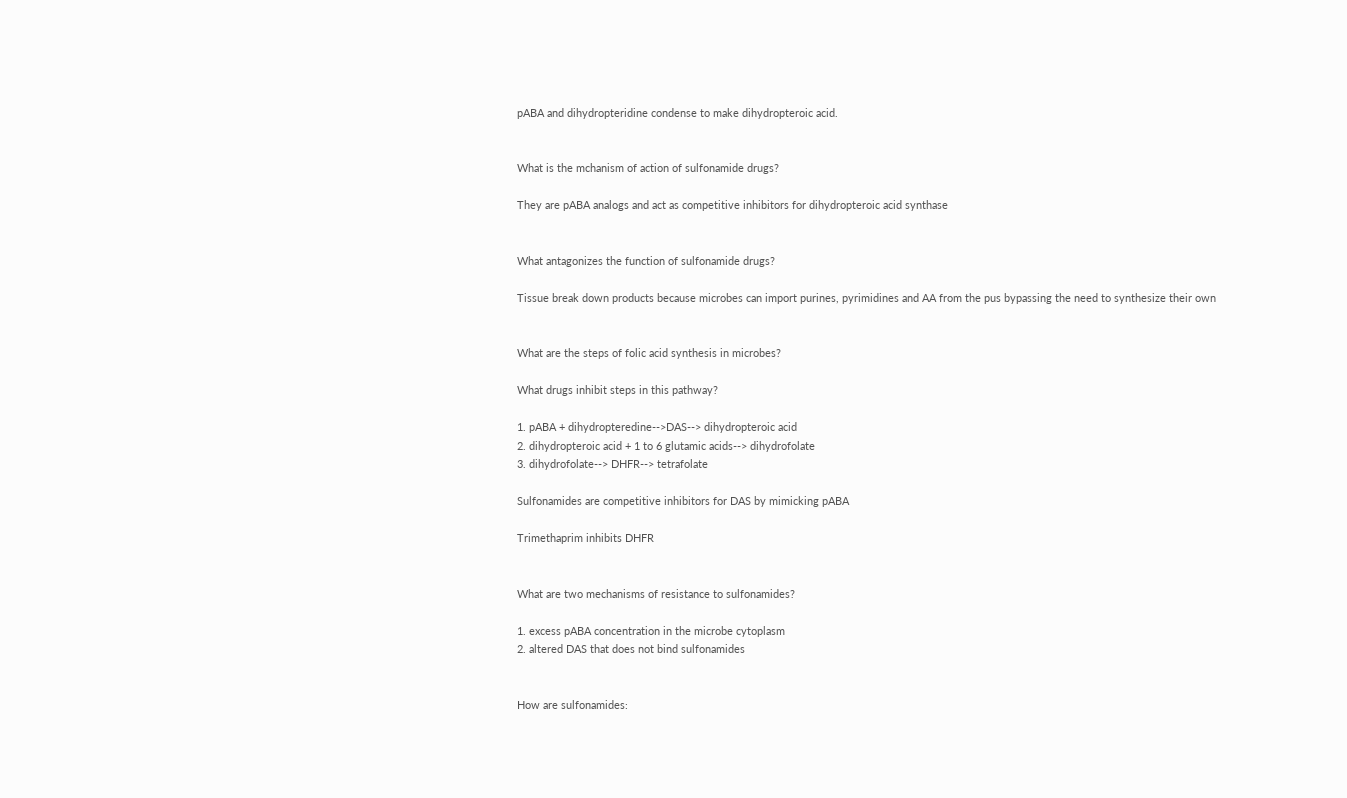pABA and dihydropteridine condense to make dihydropteroic acid.


What is the mchanism of action of sulfonamide drugs?

They are pABA analogs and act as competitive inhibitors for dihydropteroic acid synthase


What antagonizes the function of sulfonamide drugs?

Tissue break down products because microbes can import purines, pyrimidines and AA from the pus bypassing the need to synthesize their own


What are the steps of folic acid synthesis in microbes?

What drugs inhibit steps in this pathway?

1. pABA + dihydropteredine-->DAS--> dihydropteroic acid
2. dihydropteroic acid + 1 to 6 glutamic acids--> dihydrofolate
3. dihydrofolate--> DHFR--> tetrafolate

Sulfonamides are competitive inhibitors for DAS by mimicking pABA

Trimethaprim inhibits DHFR


What are two mechanisms of resistance to sulfonamides?

1. excess pABA concentration in the microbe cytoplasm
2. altered DAS that does not bind sulfonamides


How are sulfonamides: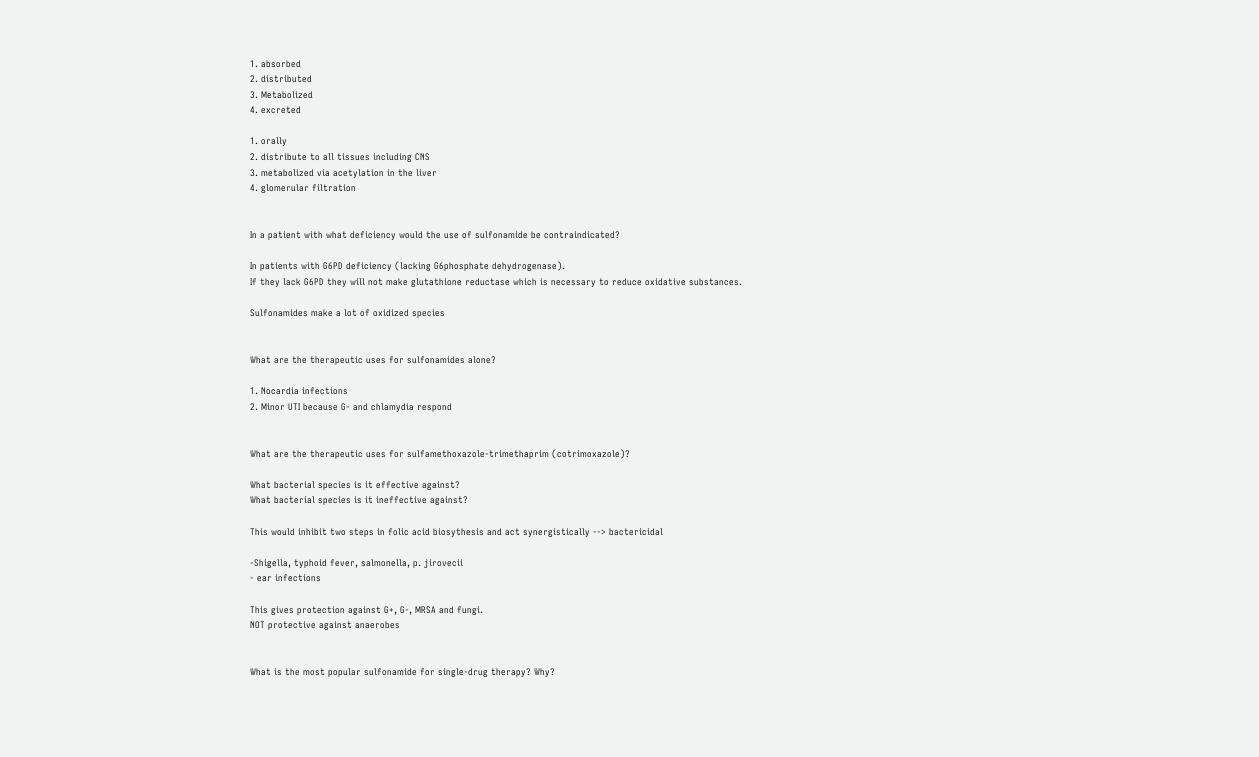1. absorbed
2. distributed
3. Metabolized
4. excreted

1. orally
2. distribute to all tissues including CNS
3. metabolized via acetylation in the liver
4. glomerular filtration


In a patient with what deficiency would the use of sulfonamide be contraindicated?

In patients with G6PD deficiency (lacking G6phosphate dehydrogenase).
If they lack G6PD they will not make glutathione reductase which is necessary to reduce oxidative substances.

Sulfonamides make a lot of oxidized species


What are the therapeutic uses for sulfonamides alone?

1. Nocardia infections
2. Minor UTI because G- and chlamydia respond


What are the therapeutic uses for sulfamethoxazole-trimethaprim (cotrimoxazole)?

What bacterial species is it effective against?
What bacterial species is it ineffective against?

This would inhibit two steps in folic acid biosythesis and act synergistically --> bactericidal

-Shigella, typhoid fever, salmonella, p. jirovecii
- ear infections

This gives protection against G+, G-, MRSA and fungi.
NOT protective against anaerobes


What is the most popular sulfonamide for single-drug therapy? Why?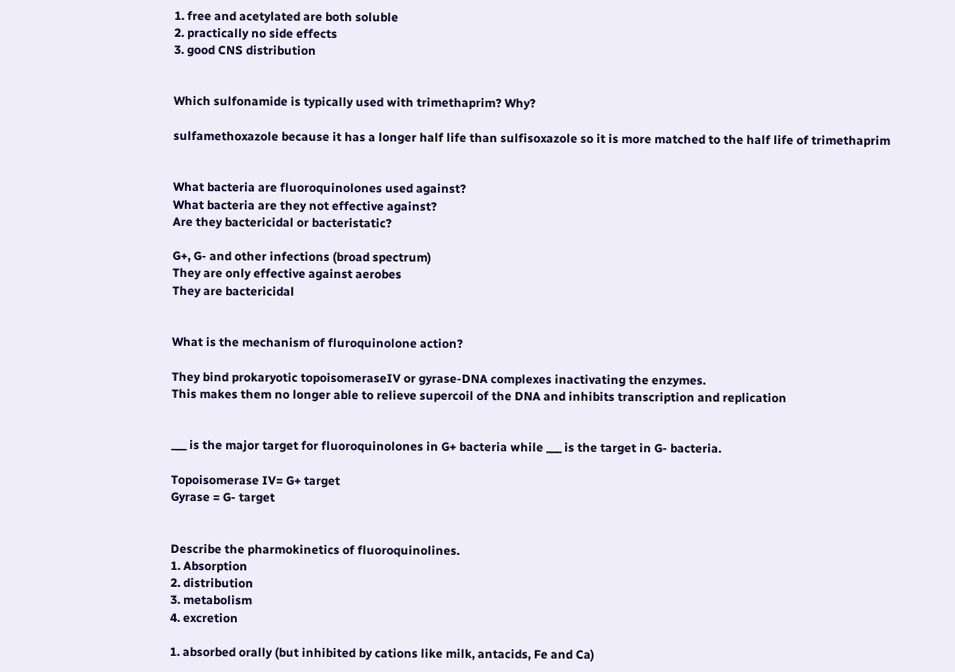1. free and acetylated are both soluble
2. practically no side effects
3. good CNS distribution


Which sulfonamide is typically used with trimethaprim? Why?

sulfamethoxazole because it has a longer half life than sulfisoxazole so it is more matched to the half life of trimethaprim


What bacteria are fluoroquinolones used against?
What bacteria are they not effective against?
Are they bactericidal or bacteristatic?

G+, G- and other infections (broad spectrum)
They are only effective against aerobes
They are bactericidal


What is the mechanism of fluroquinolone action?

They bind prokaryotic topoisomeraseIV or gyrase-DNA complexes inactivating the enzymes.
This makes them no longer able to relieve supercoil of the DNA and inhibits transcription and replication


___ is the major target for fluoroquinolones in G+ bacteria while ___ is the target in G- bacteria.

Topoisomerase IV= G+ target
Gyrase = G- target


Describe the pharmokinetics of fluoroquinolines.
1. Absorption
2. distribution
3. metabolism
4. excretion

1. absorbed orally (but inhibited by cations like milk, antacids, Fe and Ca)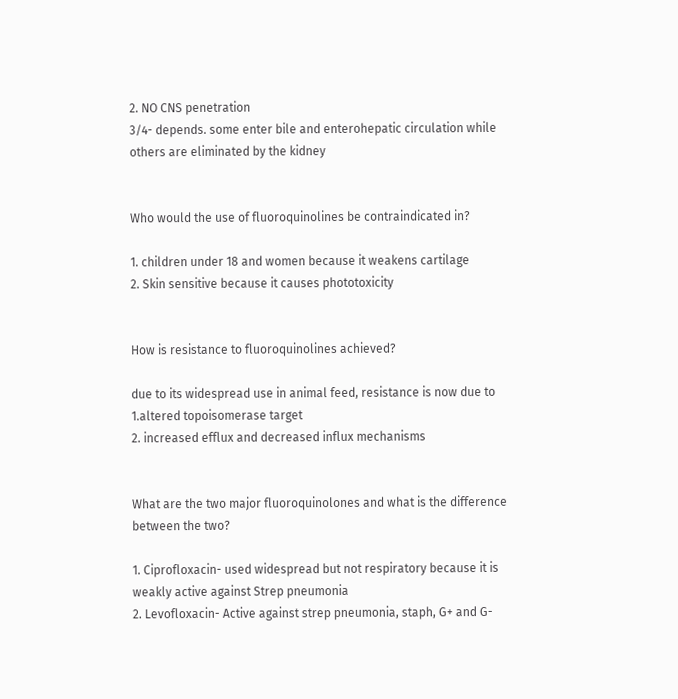2. NO CNS penetration
3/4- depends. some enter bile and enterohepatic circulation while others are eliminated by the kidney


Who would the use of fluoroquinolines be contraindicated in?

1. children under 18 and women because it weakens cartilage
2. Skin sensitive because it causes phototoxicity


How is resistance to fluoroquinolines achieved?

due to its widespread use in animal feed, resistance is now due to
1.altered topoisomerase target
2. increased efflux and decreased influx mechanisms


What are the two major fluoroquinolones and what is the difference between the two?

1. Ciprofloxacin- used widespread but not respiratory because it is weakly active against Strep pneumonia
2. Levofloxacin- Active against strep pneumonia, staph, G+ and G-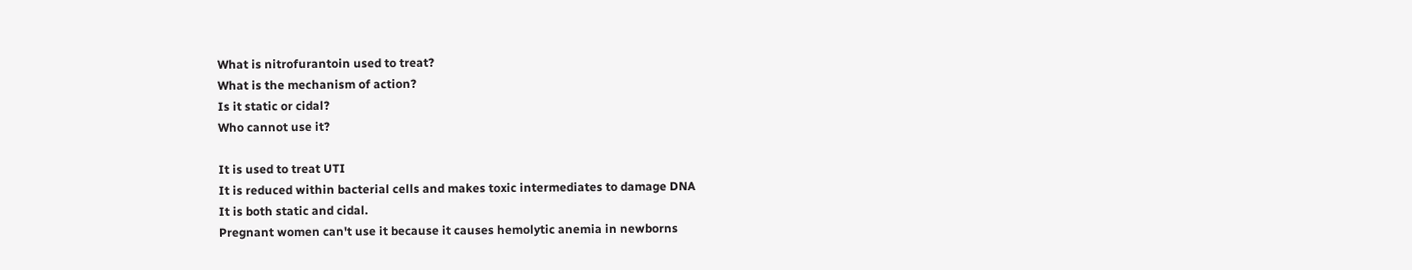What is nitrofurantoin used to treat?
What is the mechanism of action?
Is it static or cidal?
Who cannot use it?

It is used to treat UTI
It is reduced within bacterial cells and makes toxic intermediates to damage DNA
It is both static and cidal.
Pregnant women can't use it because it causes hemolytic anemia in newborns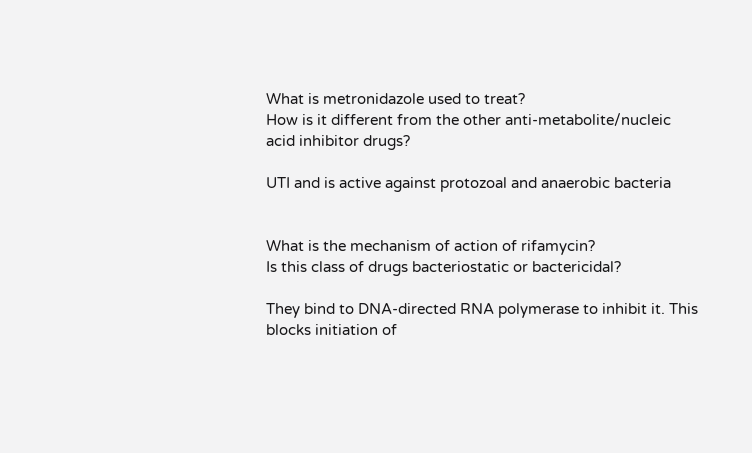What is metronidazole used to treat?
How is it different from the other anti-metabolite/nucleic acid inhibitor drugs?

UTI and is active against protozoal and anaerobic bacteria


What is the mechanism of action of rifamycin?
Is this class of drugs bacteriostatic or bactericidal?

They bind to DNA-directed RNA polymerase to inhibit it. This blocks initiation of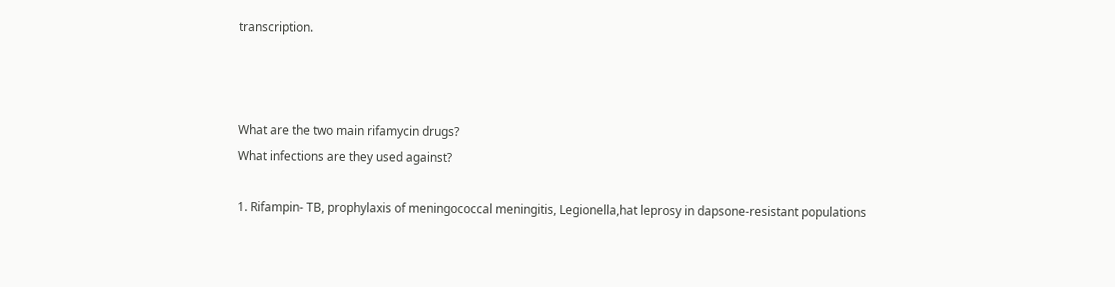transcription.



What are the two main rifamycin drugs?
What infections are they used against?

1. Rifampin- TB, prophylaxis of meningococcal meningitis, Legionella,hat leprosy in dapsone-resistant populations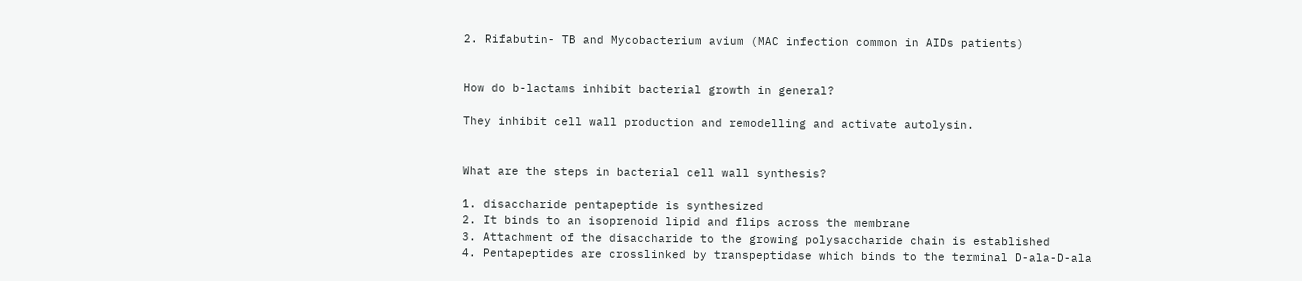2. Rifabutin- TB and Mycobacterium avium (MAC infection common in AIDs patients)


How do b-lactams inhibit bacterial growth in general?

They inhibit cell wall production and remodelling and activate autolysin.


What are the steps in bacterial cell wall synthesis?

1. disaccharide pentapeptide is synthesized
2. It binds to an isoprenoid lipid and flips across the membrane
3. Attachment of the disaccharide to the growing polysaccharide chain is established
4. Pentapeptides are crosslinked by transpeptidase which binds to the terminal D-ala-D-ala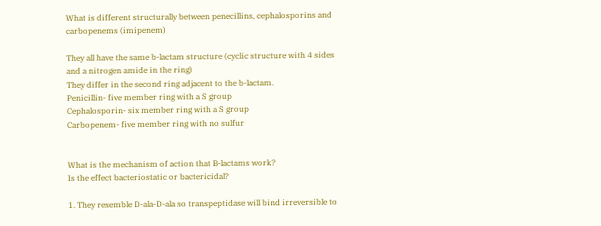What is different structurally between penecillins, cephalosporins and carbopenems (imipenem)

They all have the same b-lactam structure (cyclic structure with 4 sides and a nitrogen amide in the ring)
They differ in the second ring adjacent to the b-lactam.
Penicillin- five member ring with a S group
Cephalosporin- six member ring with a S group
Carbopenem- five member ring with no sulfur


What is the mechanism of action that B-lactams work?
Is the effect bacteriostatic or bactericidal?

1. They resemble D-ala-D-ala so transpeptidase will bind irreversible to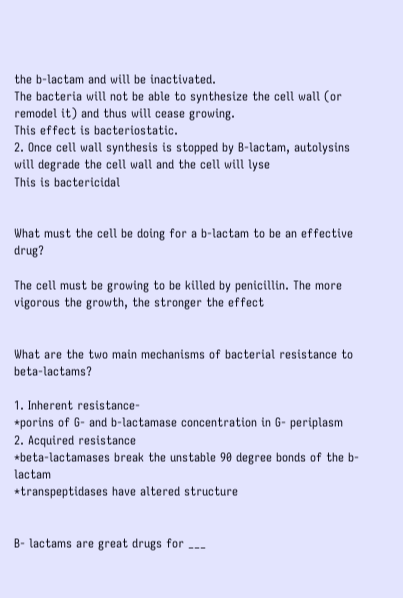the b-lactam and will be inactivated.
The bacteria will not be able to synthesize the cell wall (or remodel it) and thus will cease growing.
This effect is bacteriostatic.
2. Once cell wall synthesis is stopped by B-lactam, autolysins will degrade the cell wall and the cell will lyse
This is bactericidal


What must the cell be doing for a b-lactam to be an effective drug?

The cell must be growing to be killed by penicillin. The more vigorous the growth, the stronger the effect


What are the two main mechanisms of bacterial resistance to beta-lactams?

1. Inherent resistance-
*porins of G- and b-lactamase concentration in G- periplasm
2. Acquired resistance
*beta-lactamases break the unstable 90 degree bonds of the b-lactam
*transpeptidases have altered structure


B- lactams are great drugs for ___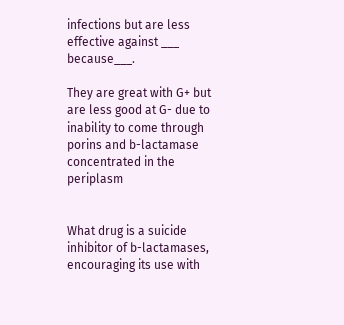infections but are less effective against ___ because___.

They are great with G+ but are less good at G- due to inability to come through porins and b-lactamase concentrated in the periplasm


What drug is a suicide inhibitor of b-lactamases, encouraging its use with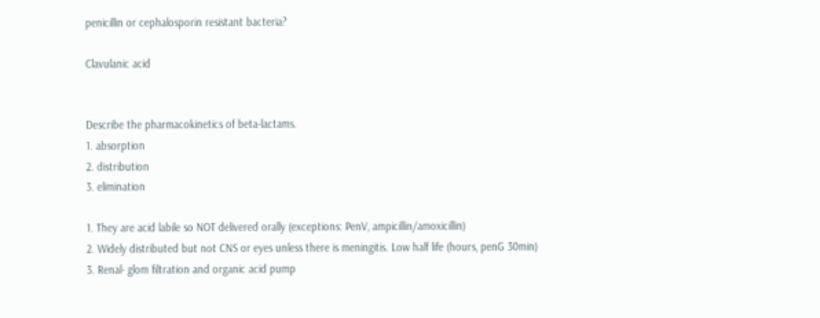penicillin or cephalosporin resistant bacteria?

Clavulanic acid


Describe the pharmacokinetics of beta-lactams.
1. absorption
2. distribution
3. elimination

1. They are acid labile so NOT delivered orally (exceptions: PenV, ampicillin/amoxicillin)
2. Widely distributed but not CNS or eyes unless there is meningitis. Low half life (hours, penG 30min)
3. Renal- glom filtration and organic acid pump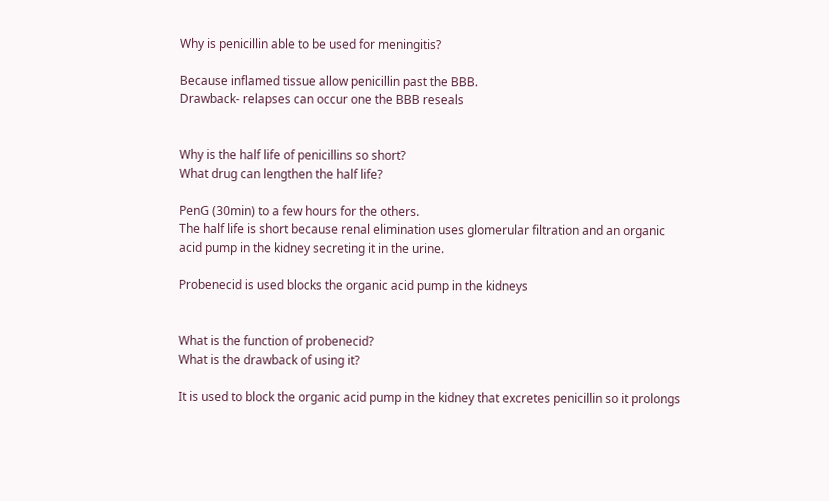Why is penicillin able to be used for meningitis?

Because inflamed tissue allow penicillin past the BBB.
Drawback- relapses can occur one the BBB reseals


Why is the half life of penicillins so short?
What drug can lengthen the half life?

PenG (30min) to a few hours for the others.
The half life is short because renal elimination uses glomerular filtration and an organic acid pump in the kidney secreting it in the urine.

Probenecid is used blocks the organic acid pump in the kidneys


What is the function of probenecid?
What is the drawback of using it?

It is used to block the organic acid pump in the kidney that excretes penicillin so it prolongs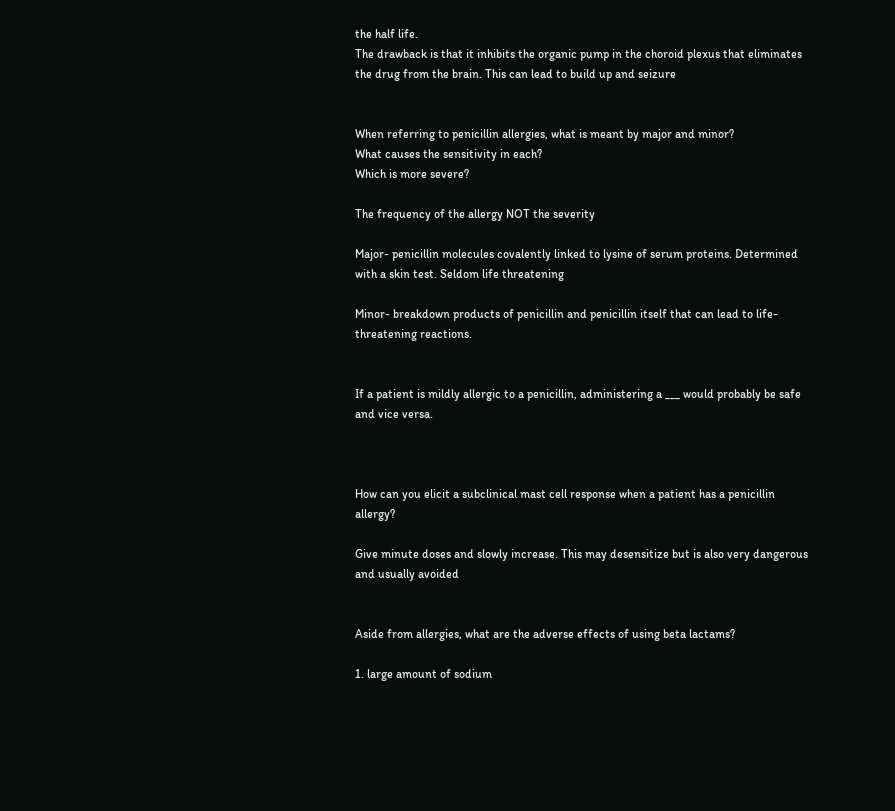the half life.
The drawback is that it inhibits the organic pump in the choroid plexus that eliminates the drug from the brain. This can lead to build up and seizure


When referring to penicillin allergies, what is meant by major and minor?
What causes the sensitivity in each?
Which is more severe?

The frequency of the allergy NOT the severity

Major- penicillin molecules covalently linked to lysine of serum proteins. Determined with a skin test. Seldom life threatening

Minor- breakdown products of penicillin and penicillin itself that can lead to life-threatening reactions.


If a patient is mildly allergic to a penicillin, administering a ___ would probably be safe and vice versa.



How can you elicit a subclinical mast cell response when a patient has a penicillin allergy?

Give minute doses and slowly increase. This may desensitize but is also very dangerous and usually avoided


Aside from allergies, what are the adverse effects of using beta lactams?

1. large amount of sodium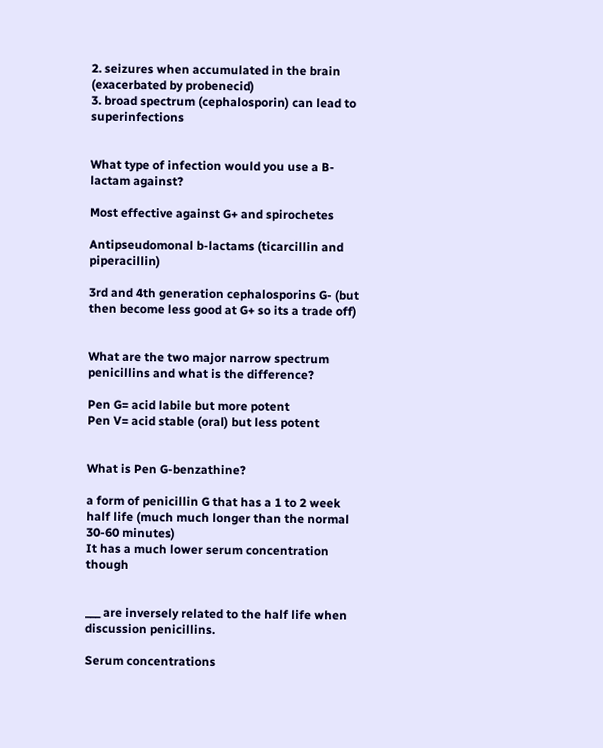2. seizures when accumulated in the brain (exacerbated by probenecid)
3. broad spectrum (cephalosporin) can lead to superinfections


What type of infection would you use a B-lactam against?

Most effective against G+ and spirochetes

Antipseudomonal b-lactams (ticarcillin and piperacillin)

3rd and 4th generation cephalosporins G- (but then become less good at G+ so its a trade off)


What are the two major narrow spectrum penicillins and what is the difference?

Pen G= acid labile but more potent
Pen V= acid stable (oral) but less potent


What is Pen G-benzathine?

a form of penicillin G that has a 1 to 2 week half life (much much longer than the normal 30-60 minutes)
It has a much lower serum concentration though


___ are inversely related to the half life when discussion penicillins.

Serum concentrations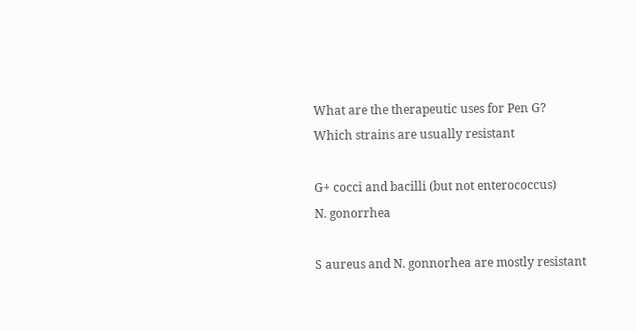What are the therapeutic uses for Pen G?
Which strains are usually resistant

G+ cocci and bacilli (but not enterococcus)
N. gonorrhea

S aureus and N. gonnorhea are mostly resistant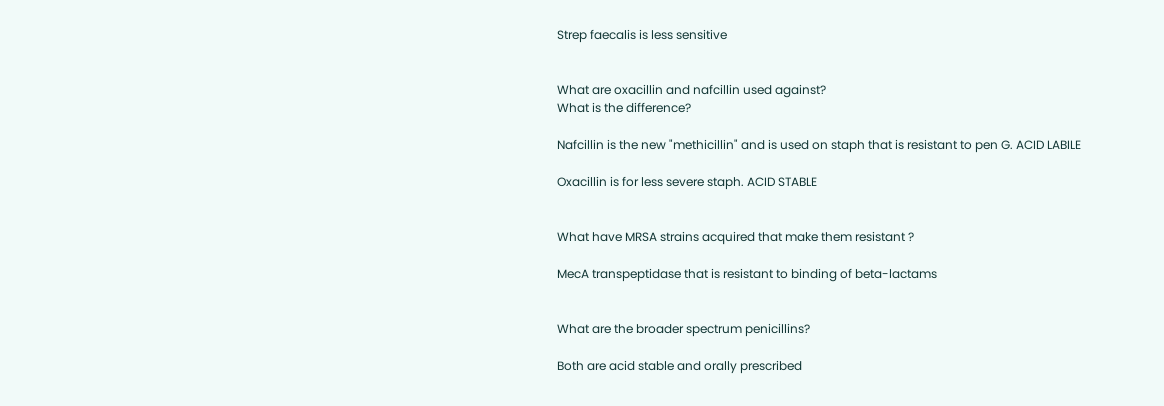Strep faecalis is less sensitive


What are oxacillin and nafcillin used against?
What is the difference?

Nafcillin is the new "methicillin" and is used on staph that is resistant to pen G. ACID LABILE

Oxacillin is for less severe staph. ACID STABLE


What have MRSA strains acquired that make them resistant ?

MecA transpeptidase that is resistant to binding of beta-lactams


What are the broader spectrum penicillins?

Both are acid stable and orally prescribed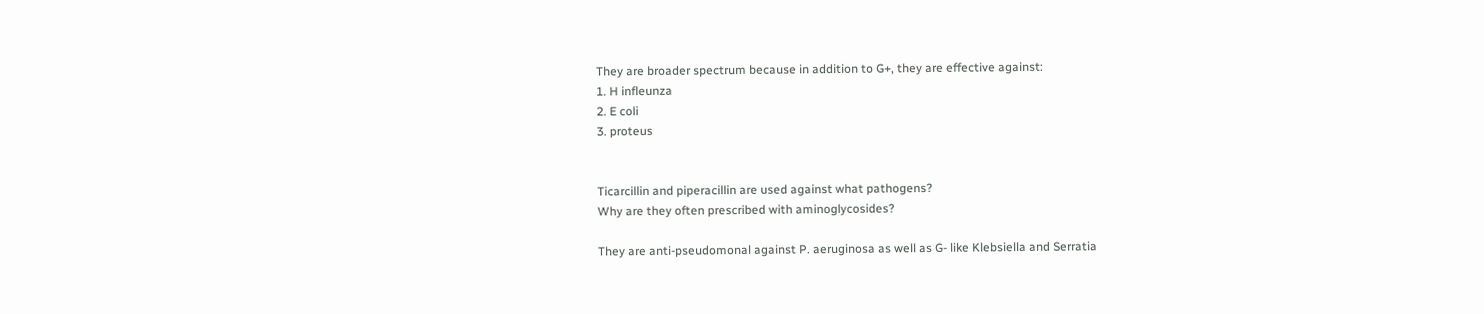They are broader spectrum because in addition to G+, they are effective against:
1. H infleunza
2. E coli
3. proteus


Ticarcillin and piperacillin are used against what pathogens?
Why are they often prescribed with aminoglycosides?

They are anti-pseudomonal against P. aeruginosa as well as G- like Klebsiella and Serratia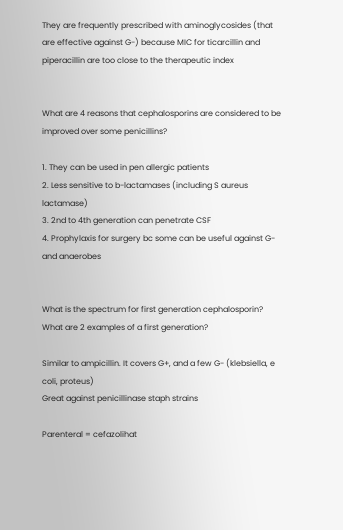They are frequently prescribed with aminoglycosides (that are effective against G-) because MIC for ticarcillin and piperacillin are too close to the therapeutic index


What are 4 reasons that cephalosporins are considered to be improved over some penicillins?

1. They can be used in pen allergic patients
2. Less sensitive to b-lactamases (including S aureus lactamase)
3. 2nd to 4th generation can penetrate CSF
4. Prophylaxis for surgery bc some can be useful against G- and anaerobes


What is the spectrum for first generation cephalosporin?
What are 2 examples of a first generation?

Similar to ampicillin. It covers G+, and a few G- (klebsiella, e coli, proteus)
Great against penicillinase staph strains

Parenteral = cefazolihat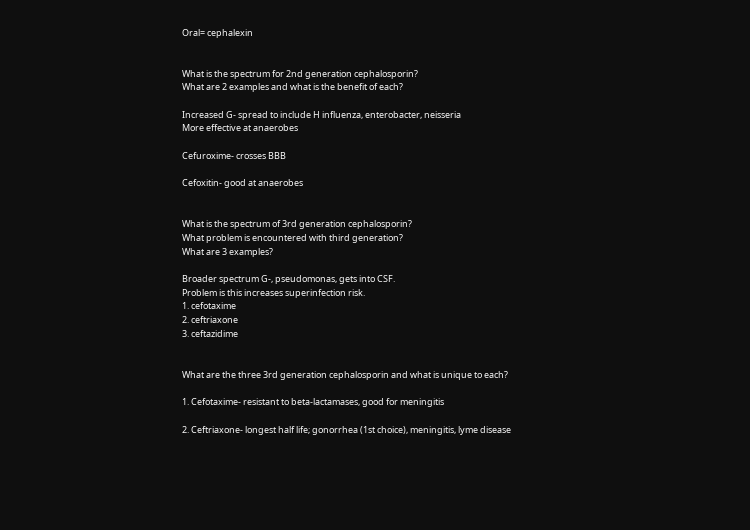Oral= cephalexin


What is the spectrum for 2nd generation cephalosporin?
What are 2 examples and what is the benefit of each?

Increased G- spread to include H influenza, enterobacter, neisseria
More effective at anaerobes

Cefuroxime- crosses BBB

Cefoxitin- good at anaerobes


What is the spectrum of 3rd generation cephalosporin?
What problem is encountered with third generation?
What are 3 examples?

Broader spectrum G-, pseudomonas, gets into CSF.
Problem is this increases superinfection risk.
1. cefotaxime
2. ceftriaxone
3. ceftazidime


What are the three 3rd generation cephalosporin and what is unique to each?

1. Cefotaxime- resistant to beta-lactamases, good for meningitis

2. Ceftriaxone- longest half life; gonorrhea (1st choice), meningitis, lyme disease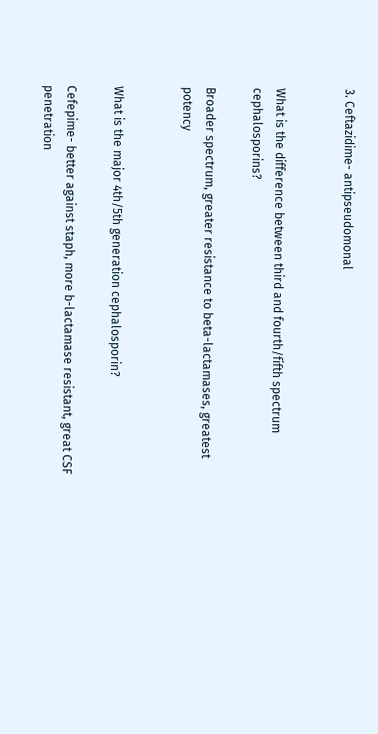3. Ceftazidime- antipseudomonal


What is the difference between third and fourth/fifth spectrum cephalosporins?

Broader spectrum, greater resistance to beta-lactamases, greatest potency


What is the major 4th/5th generation cephalosporin?

Cefepime- better against staph, more b-lactamase resistant, great CSF penetration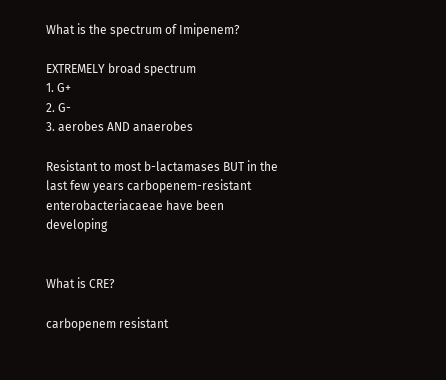What is the spectrum of Imipenem?

EXTREMELY broad spectrum
1. G+
2. G-
3. aerobes AND anaerobes

Resistant to most b-lactamases BUT in the last few years carbopenem-resistant enterobacteriacaeae have been developing


What is CRE?

carbopenem resistant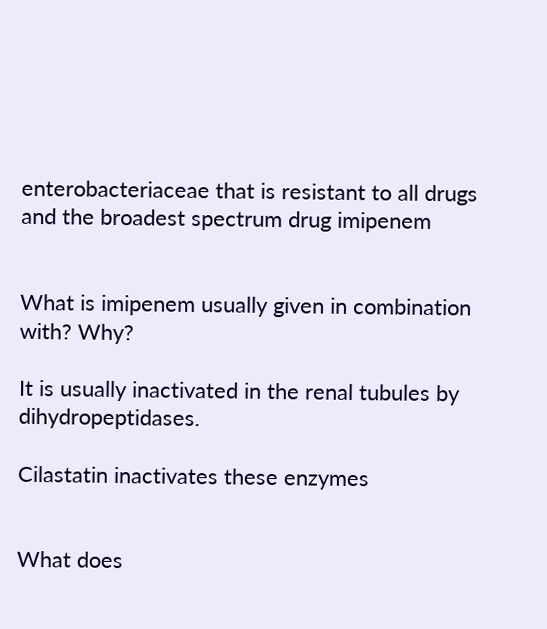enterobacteriaceae that is resistant to all drugs and the broadest spectrum drug imipenem


What is imipenem usually given in combination with? Why?

It is usually inactivated in the renal tubules by dihydropeptidases.

Cilastatin inactivates these enzymes


What does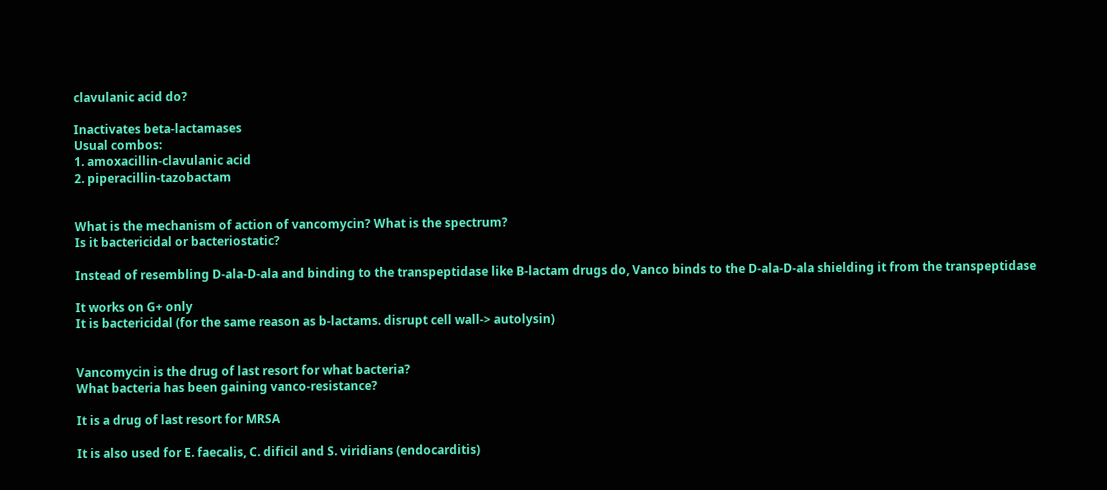clavulanic acid do?

Inactivates beta-lactamases
Usual combos:
1. amoxacillin-clavulanic acid
2. piperacillin-tazobactam


What is the mechanism of action of vancomycin? What is the spectrum?
Is it bactericidal or bacteriostatic?

Instead of resembling D-ala-D-ala and binding to the transpeptidase like B-lactam drugs do, Vanco binds to the D-ala-D-ala shielding it from the transpeptidase

It works on G+ only
It is bactericidal (for the same reason as b-lactams. disrupt cell wall-> autolysin)


Vancomycin is the drug of last resort for what bacteria?
What bacteria has been gaining vanco-resistance?

It is a drug of last resort for MRSA

It is also used for E. faecalis, C. dificil and S. viridians (endocarditis)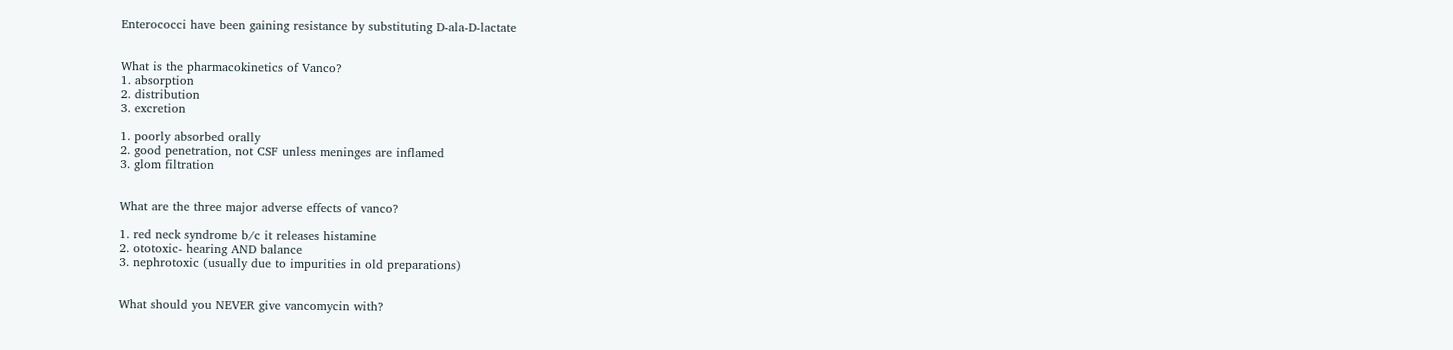Enterococci have been gaining resistance by substituting D-ala-D-lactate


What is the pharmacokinetics of Vanco?
1. absorption
2. distribution
3. excretion

1. poorly absorbed orally
2. good penetration, not CSF unless meninges are inflamed
3. glom filtration


What are the three major adverse effects of vanco?

1. red neck syndrome b/c it releases histamine
2. ototoxic- hearing AND balance
3. nephrotoxic (usually due to impurities in old preparations)


What should you NEVER give vancomycin with?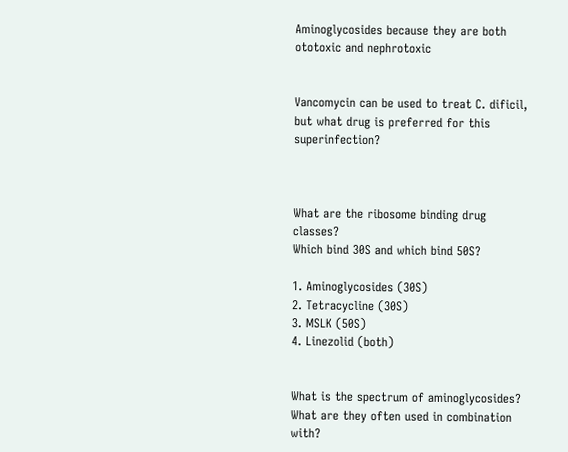Aminoglycosides because they are both ototoxic and nephrotoxic


Vancomycin can be used to treat C. dificil, but what drug is preferred for this superinfection?



What are the ribosome binding drug classes?
Which bind 30S and which bind 50S?

1. Aminoglycosides (30S)
2. Tetracycline (30S)
3. MSLK (50S)
4. Linezolid (both)


What is the spectrum of aminoglycosides?
What are they often used in combination with?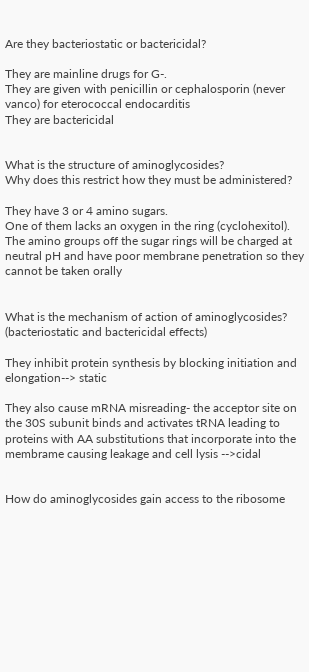Are they bacteriostatic or bactericidal?

They are mainline drugs for G-.
They are given with penicillin or cephalosporin (never vanco) for eterococcal endocarditis
They are bactericidal


What is the structure of aminoglycosides?
Why does this restrict how they must be administered?

They have 3 or 4 amino sugars.
One of them lacks an oxygen in the ring (cyclohexitol).
The amino groups off the sugar rings will be charged at neutral pH and have poor membrane penetration so they cannot be taken orally


What is the mechanism of action of aminoglycosides?
(bacteriostatic and bactericidal effects)

They inhibit protein synthesis by blocking initiation and elongation--> static

They also cause mRNA misreading- the acceptor site on the 30S subunit binds and activates tRNA leading to proteins with AA substitutions that incorporate into the membrame causing leakage and cell lysis -->cidal


How do aminoglycosides gain access to the ribosome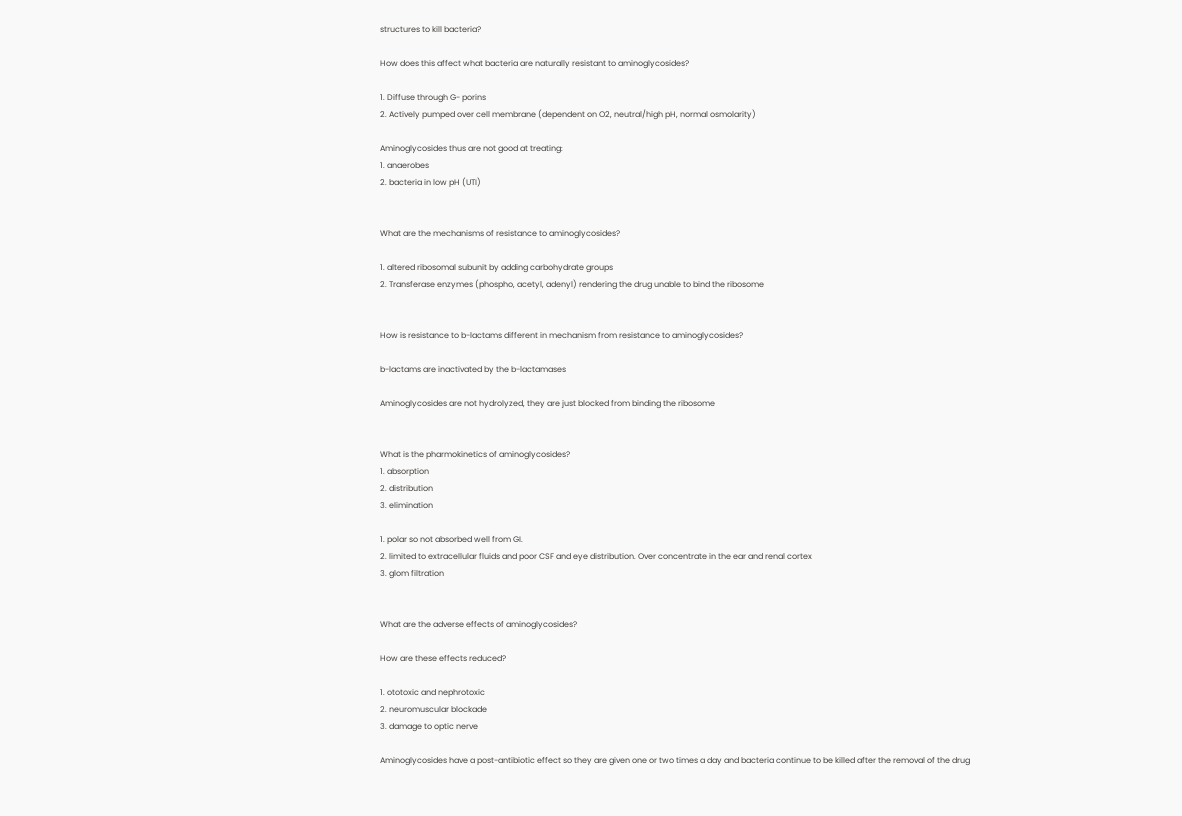structures to kill bacteria?

How does this affect what bacteria are naturally resistant to aminoglycosides?

1. Diffuse through G- porins
2. Actively pumped over cell membrane (dependent on O2, neutral/high pH, normal osmolarity)

Aminoglycosides thus are not good at treating:
1. anaerobes
2. bacteria in low pH (UTI)


What are the mechanisms of resistance to aminoglycosides?

1. altered ribosomal subunit by adding carbohydrate groups
2. Transferase enzymes (phospho, acetyl, adenyl) rendering the drug unable to bind the ribosome


How is resistance to b-lactams different in mechanism from resistance to aminoglycosides?

b-lactams are inactivated by the b-lactamases

Aminoglycosides are not hydrolyzed, they are just blocked from binding the ribosome


What is the pharmokinetics of aminoglycosides?
1. absorption
2. distribution
3. elimination

1. polar so not absorbed well from GI.
2. limited to extracellular fluids and poor CSF and eye distribution. Over concentrate in the ear and renal cortex
3. glom filtration


What are the adverse effects of aminoglycosides?

How are these effects reduced?

1. ototoxic and nephrotoxic
2. neuromuscular blockade
3. damage to optic nerve

Aminoglycosides have a post-antibiotic effect so they are given one or two times a day and bacteria continue to be killed after the removal of the drug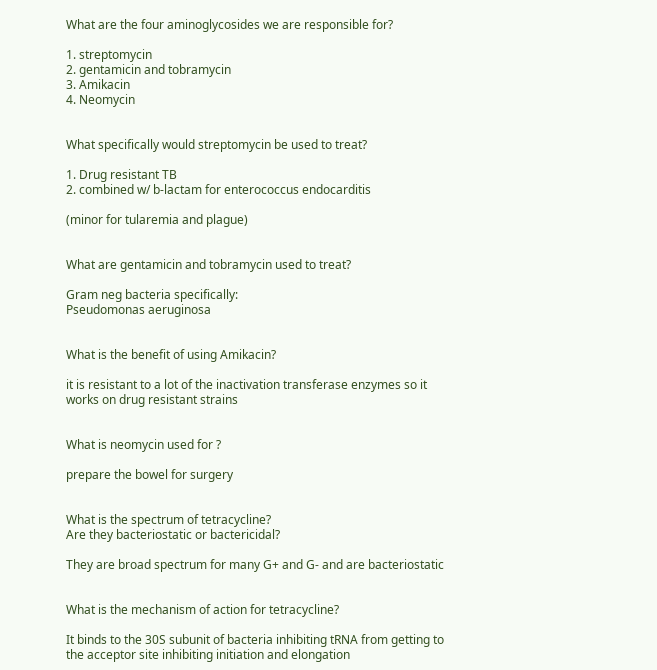What are the four aminoglycosides we are responsible for?

1. streptomycin
2. gentamicin and tobramycin
3. Amikacin
4. Neomycin


What specifically would streptomycin be used to treat?

1. Drug resistant TB
2. combined w/ b-lactam for enterococcus endocarditis

(minor for tularemia and plague)


What are gentamicin and tobramycin used to treat?

Gram neg bacteria specifically:
Pseudomonas aeruginosa


What is the benefit of using Amikacin?

it is resistant to a lot of the inactivation transferase enzymes so it works on drug resistant strains


What is neomycin used for ?

prepare the bowel for surgery


What is the spectrum of tetracycline?
Are they bacteriostatic or bactericidal?

They are broad spectrum for many G+ and G- and are bacteriostatic


What is the mechanism of action for tetracycline?

It binds to the 30S subunit of bacteria inhibiting tRNA from getting to the acceptor site inhibiting initiation and elongation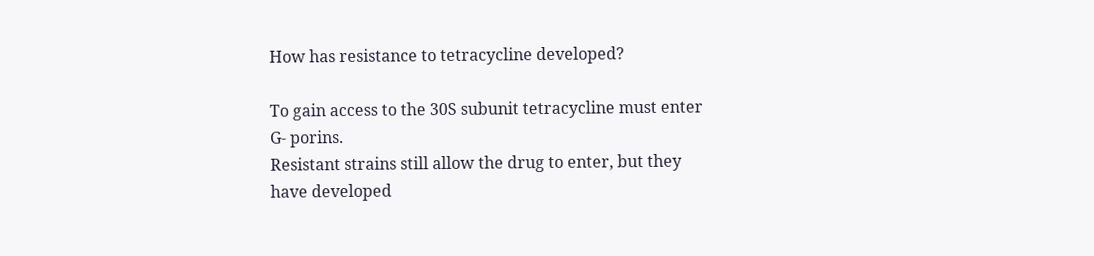How has resistance to tetracycline developed?

To gain access to the 30S subunit tetracycline must enter G- porins.
Resistant strains still allow the drug to enter, but they have developed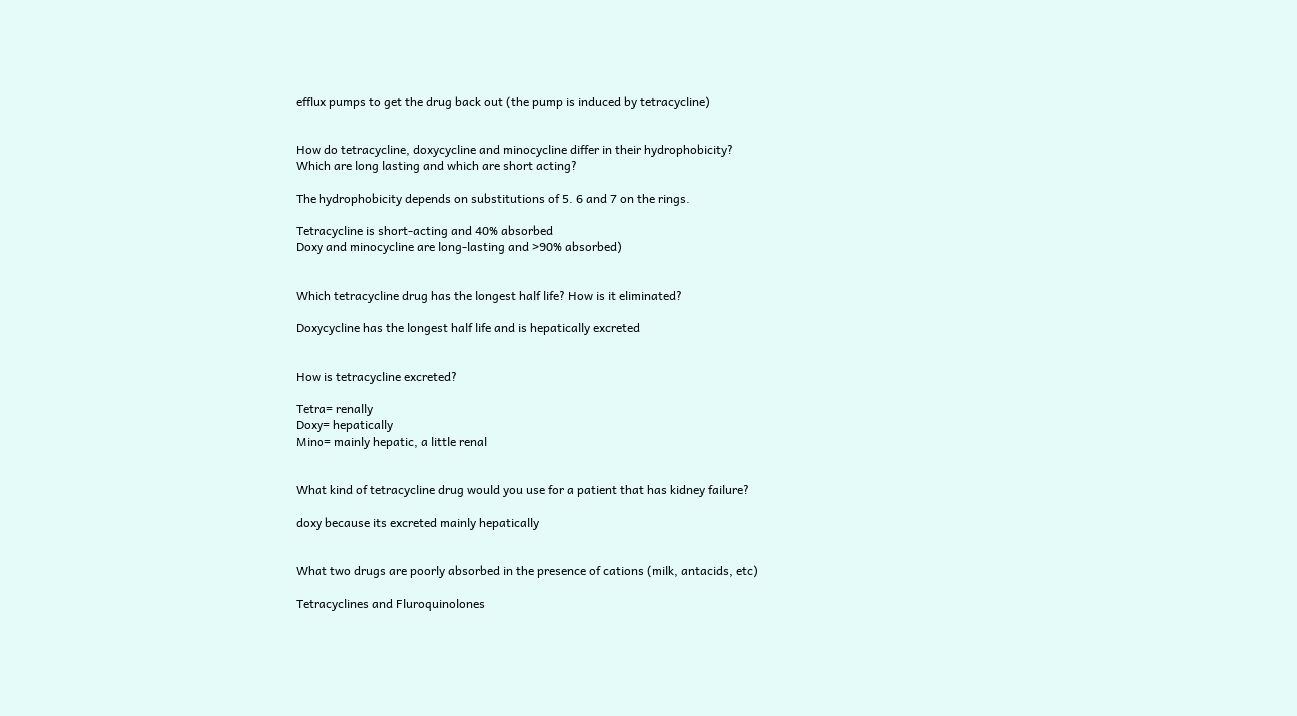efflux pumps to get the drug back out (the pump is induced by tetracycline)


How do tetracycline, doxycycline and minocycline differ in their hydrophobicity?
Which are long lasting and which are short acting?

The hydrophobicity depends on substitutions of 5. 6 and 7 on the rings.

Tetracycline is short-acting and 40% absorbed
Doxy and minocycline are long-lasting and >90% absorbed)


Which tetracycline drug has the longest half life? How is it eliminated?

Doxycycline has the longest half life and is hepatically excreted


How is tetracycline excreted?

Tetra= renally
Doxy= hepatically
Mino= mainly hepatic, a little renal


What kind of tetracycline drug would you use for a patient that has kidney failure?

doxy because its excreted mainly hepatically


What two drugs are poorly absorbed in the presence of cations (milk, antacids, etc)

Tetracyclines and Fluroquinolones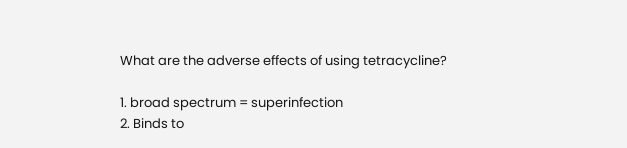What are the adverse effects of using tetracycline?

1. broad spectrum = superinfection
2. Binds to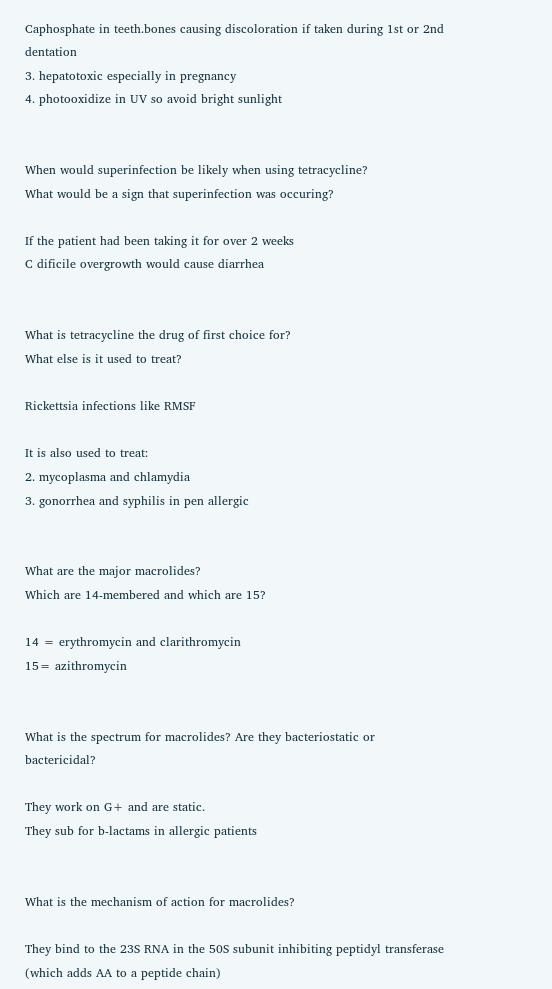Caphosphate in teeth.bones causing discoloration if taken during 1st or 2nd dentation
3. hepatotoxic especially in pregnancy
4. photooxidize in UV so avoid bright sunlight


When would superinfection be likely when using tetracycline?
What would be a sign that superinfection was occuring?

If the patient had been taking it for over 2 weeks
C dificile overgrowth would cause diarrhea


What is tetracycline the drug of first choice for?
What else is it used to treat?

Rickettsia infections like RMSF

It is also used to treat:
2. mycoplasma and chlamydia
3. gonorrhea and syphilis in pen allergic


What are the major macrolides?
Which are 14-membered and which are 15?

14 = erythromycin and clarithromycin
15= azithromycin


What is the spectrum for macrolides? Are they bacteriostatic or bactericidal?

They work on G+ and are static.
They sub for b-lactams in allergic patients


What is the mechanism of action for macrolides?

They bind to the 23S RNA in the 50S subunit inhibiting peptidyl transferase (which adds AA to a peptide chain)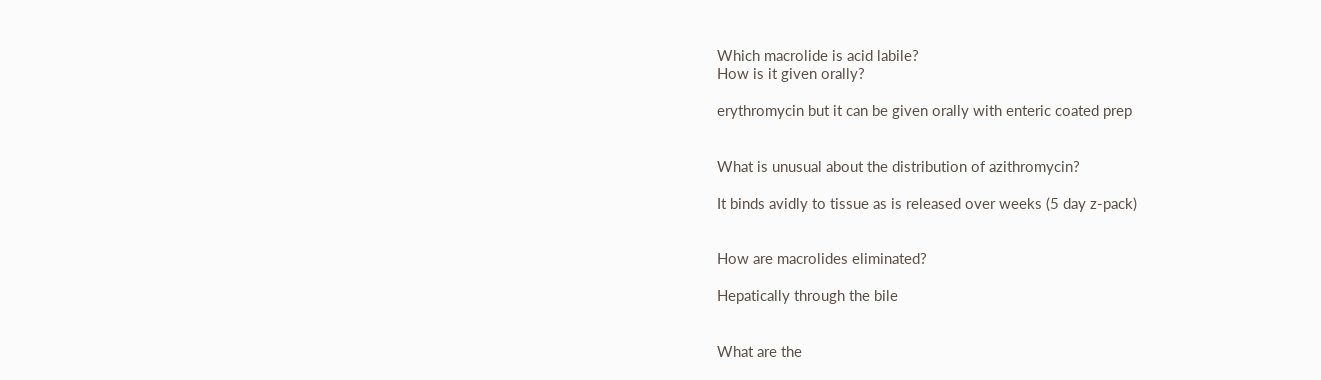Which macrolide is acid labile?
How is it given orally?

erythromycin but it can be given orally with enteric coated prep


What is unusual about the distribution of azithromycin?

It binds avidly to tissue as is released over weeks (5 day z-pack)


How are macrolides eliminated?

Hepatically through the bile


What are the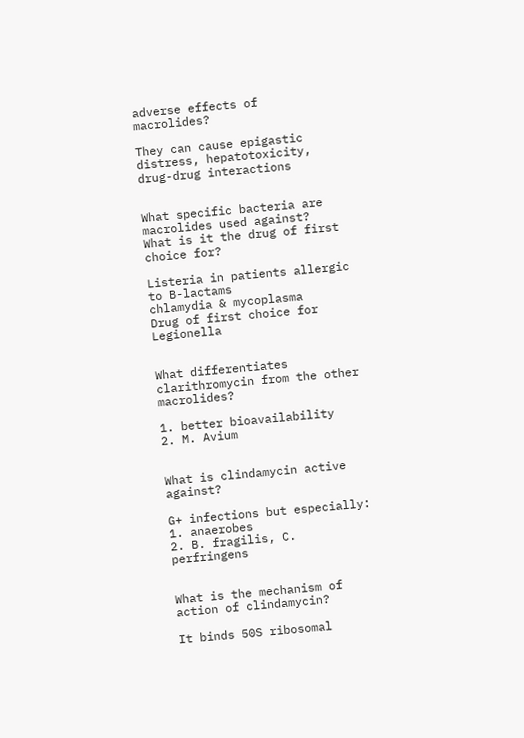adverse effects of macrolides?

They can cause epigastic distress, hepatotoxicity, drug-drug interactions


What specific bacteria are macrolides used against?
What is it the drug of first choice for?

Listeria in patients allergic to B-lactams
chlamydia & mycoplasma
Drug of first choice for Legionella


What differentiates clarithromycin from the other macrolides?

1. better bioavailability
2. M. Avium


What is clindamycin active against?

G+ infections but especially:
1. anaerobes
2. B. fragilis, C. perfringens


What is the mechanism of action of clindamycin?

It binds 50S ribosomal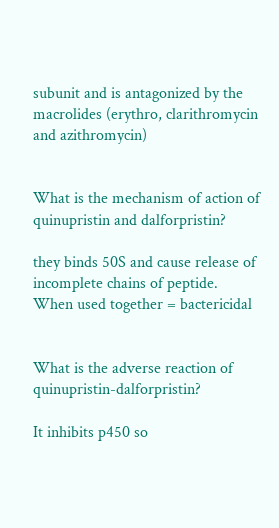subunit and is antagonized by the macrolides (erythro, clarithromycin and azithromycin)


What is the mechanism of action of quinupristin and dalforpristin?

they binds 50S and cause release of incomplete chains of peptide.
When used together = bactericidal


What is the adverse reaction of quinupristin-dalforpristin?

It inhibits p450 so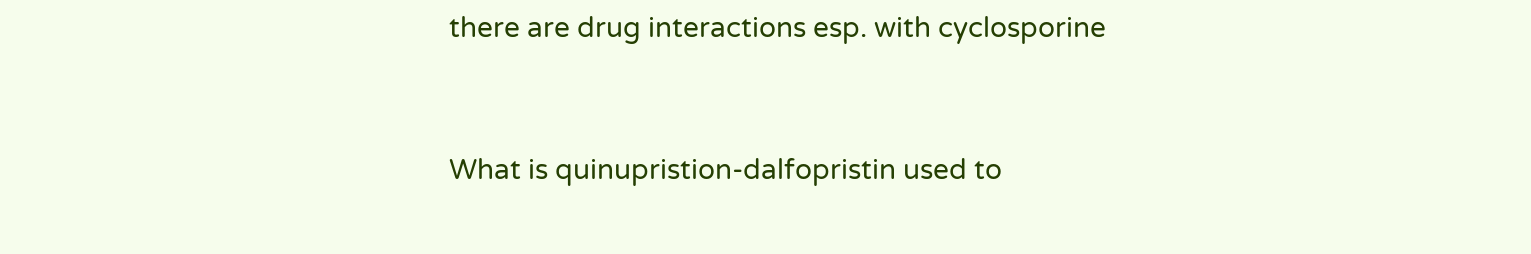there are drug interactions esp. with cyclosporine


What is quinupristion-dalfopristin used to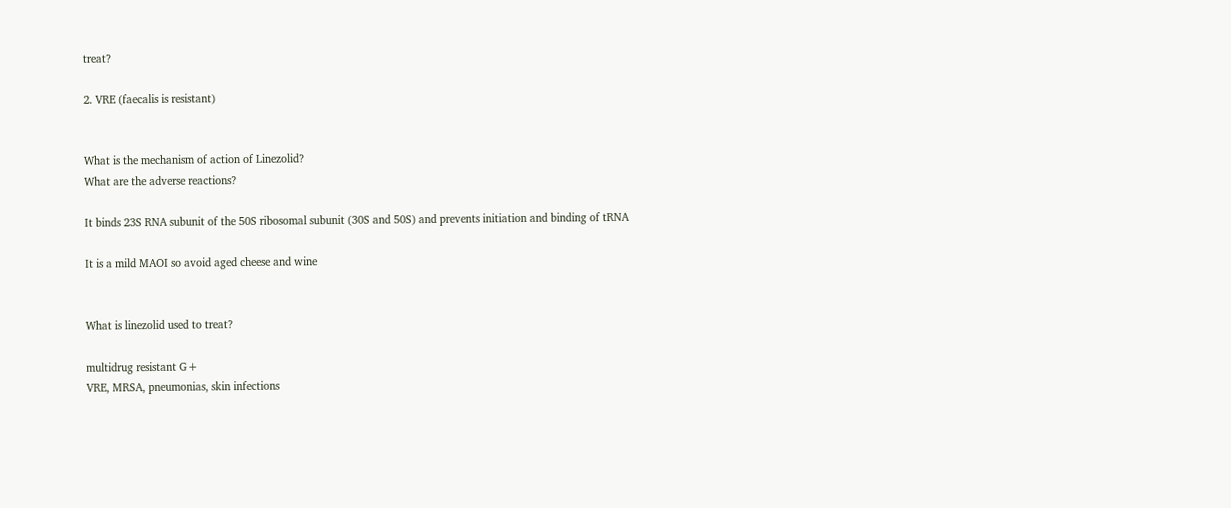treat?

2. VRE (faecalis is resistant)


What is the mechanism of action of Linezolid?
What are the adverse reactions?

It binds 23S RNA subunit of the 50S ribosomal subunit (30S and 50S) and prevents initiation and binding of tRNA

It is a mild MAOI so avoid aged cheese and wine


What is linezolid used to treat?

multidrug resistant G+
VRE, MRSA, pneumonias, skin infections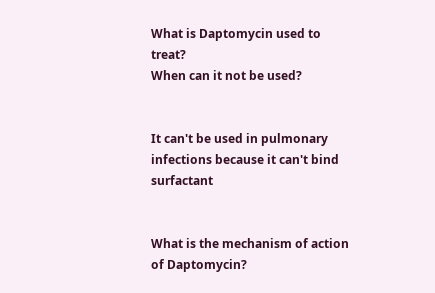What is Daptomycin used to treat?
When can it not be used?


It can't be used in pulmonary infections because it can't bind surfactant


What is the mechanism of action of Daptomycin?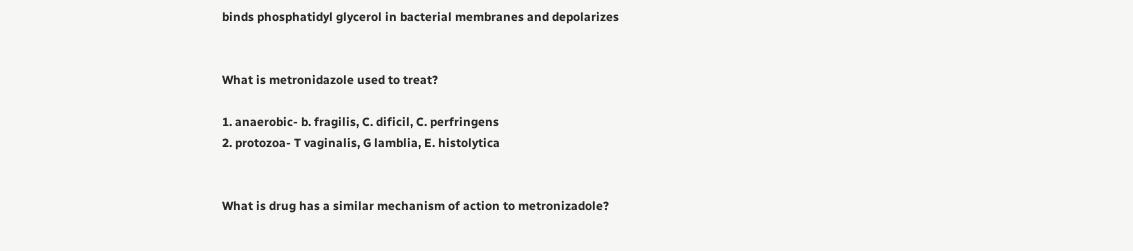binds phosphatidyl glycerol in bacterial membranes and depolarizes


What is metronidazole used to treat?

1. anaerobic- b. fragilis, C. dificil, C. perfringens
2. protozoa- T vaginalis, G lamblia, E. histolytica


What is drug has a similar mechanism of action to metronizadole?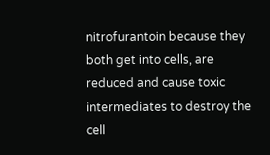nitrofurantoin because they both get into cells, are reduced and cause toxic intermediates to destroy the cell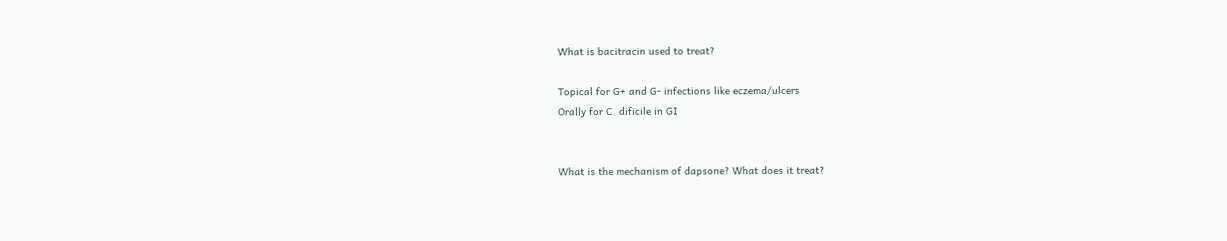What is bacitracin used to treat?

Topical for G+ and G- infections like eczema/ulcers
Orally for C. dificile in GI


What is the mechanism of dapsone? What does it treat?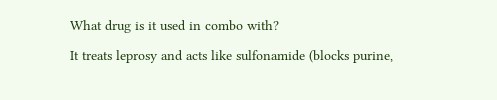What drug is it used in combo with?

It treats leprosy and acts like sulfonamide (blocks purine,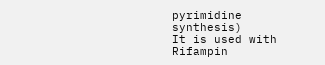pyrimidine synthesis)
It is used with Rifampin